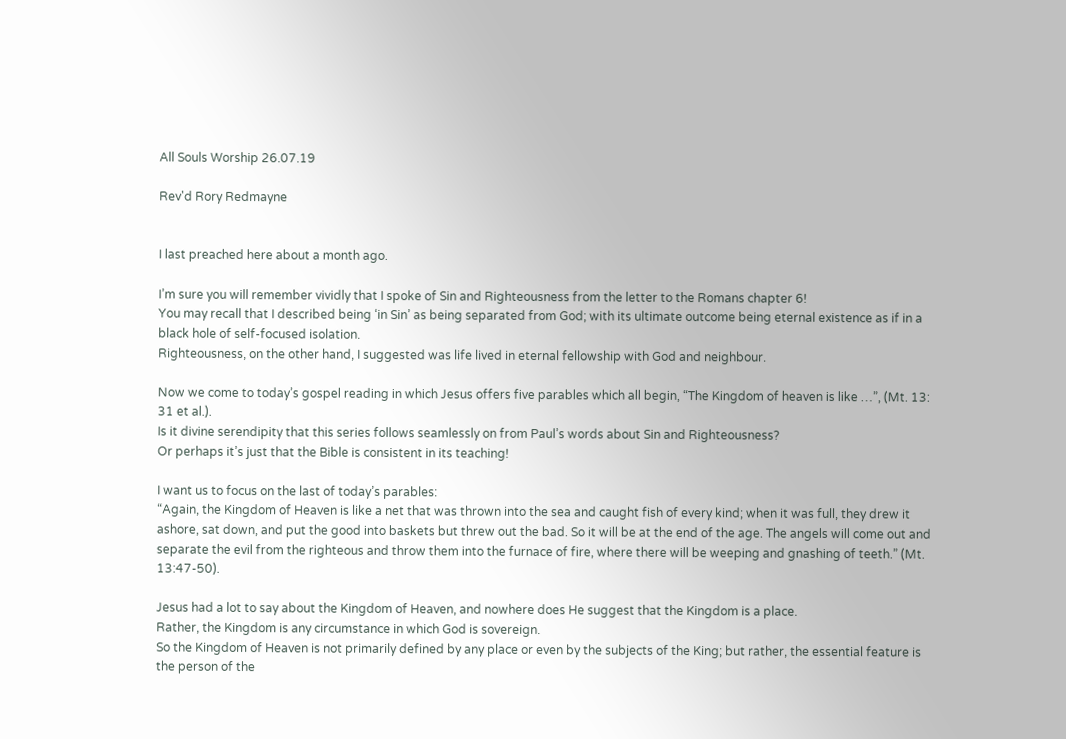All Souls Worship 26.07.19

Rev'd Rory Redmayne


I last preached here about a month ago.

I’m sure you will remember vividly that I spoke of Sin and Righteousness from the letter to the Romans chapter 6!
You may recall that I described being ‘in Sin’ as being separated from God; with its ultimate outcome being eternal existence as if in a black hole of self-focused isolation.
Righteousness, on the other hand, I suggested was life lived in eternal fellowship with God and neighbour.

Now we come to today’s gospel reading in which Jesus offers five parables which all begin, “The Kingdom of heaven is like …”, (Mt. 13: 31 et al.).
Is it divine serendipity that this series follows seamlessly on from Paul’s words about Sin and Righteousness?
Or perhaps it’s just that the Bible is consistent in its teaching!

I want us to focus on the last of today’s parables:
“Again, the Kingdom of Heaven is like a net that was thrown into the sea and caught fish of every kind; when it was full, they drew it ashore, sat down, and put the good into baskets but threw out the bad. So it will be at the end of the age. The angels will come out and separate the evil from the righteous and throw them into the furnace of fire, where there will be weeping and gnashing of teeth.” (Mt. 13:47-50).

Jesus had a lot to say about the Kingdom of Heaven, and nowhere does He suggest that the Kingdom is a place.
Rather, the Kingdom is any circumstance in which God is sovereign.
So the Kingdom of Heaven is not primarily defined by any place or even by the subjects of the King; but rather, the essential feature is the person of the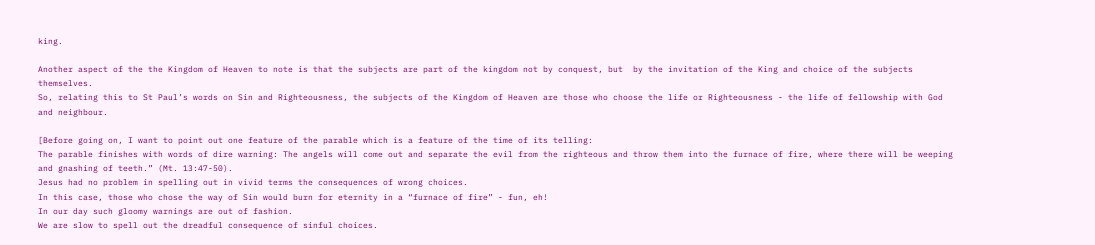king.

Another aspect of the the Kingdom of Heaven to note is that the subjects are part of the kingdom not by conquest, but  by the invitation of the King and choice of the subjects themselves.
So, relating this to St Paul’s words on Sin and Righteousness, the subjects of the Kingdom of Heaven are those who choose the life or Righteousness - the life of fellowship with God and neighbour.

[Before going on, I want to point out one feature of the parable which is a feature of the time of its telling:
The parable finishes with words of dire warning: The angels will come out and separate the evil from the righteous and throw them into the furnace of fire, where there will be weeping and gnashing of teeth.” (Mt. 13:47-50).
Jesus had no problem in spelling out in vivid terms the consequences of wrong choices.
In this case, those who chose the way of Sin would burn for eternity in a “furnace of fire” - fun, eh!
In our day such gloomy warnings are out of fashion.
We are slow to spell out the dreadful consequence of sinful choices.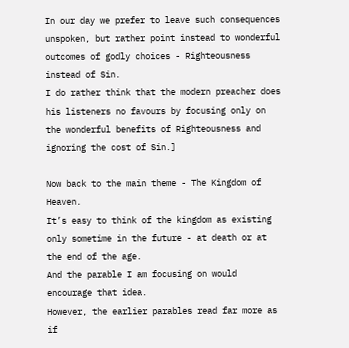In our day we prefer to leave such consequences unspoken, but rather point instead to wonderful outcomes of godly choices - Righteousness instead of Sin.
I do rather think that the modern preacher does his listeners no favours by focusing only on the wonderful benefits of Righteousness and ignoring the cost of Sin.]

Now back to the main theme - The Kingdom of Heaven.
It’s easy to think of the kingdom as existing only sometime in the future - at death or at the end of the age.
And the parable I am focusing on would encourage that idea.
However, the earlier parables read far more as if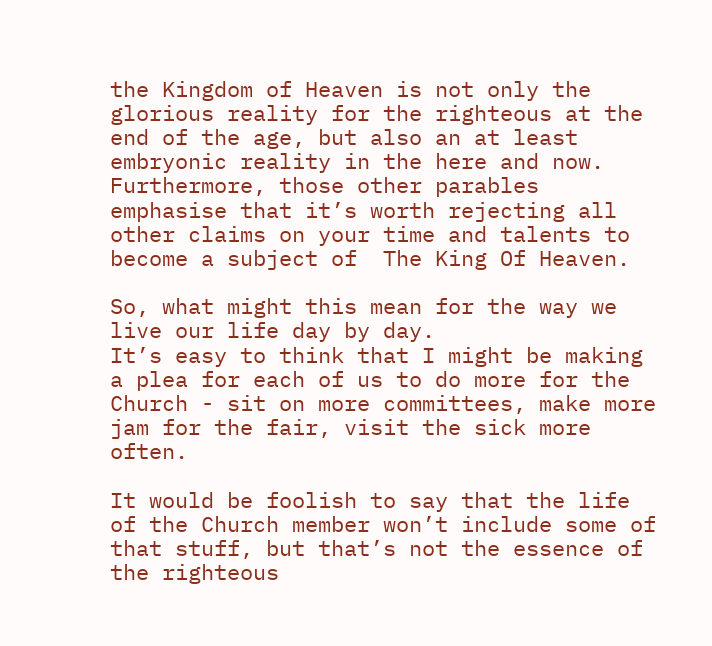the Kingdom of Heaven is not only the glorious reality for the righteous at the end of the age, but also an at least embryonic reality in the here and now.
Furthermore, those other parables emphasise that it’s worth rejecting all other claims on your time and talents to become a subject of  The King Of Heaven.

So, what might this mean for the way we live our life day by day.
It’s easy to think that I might be making a plea for each of us to do more for the Church - sit on more committees, make more jam for the fair, visit the sick more often.

It would be foolish to say that the life of the Church member won’t include some of that stuff, but that’s not the essence of the righteous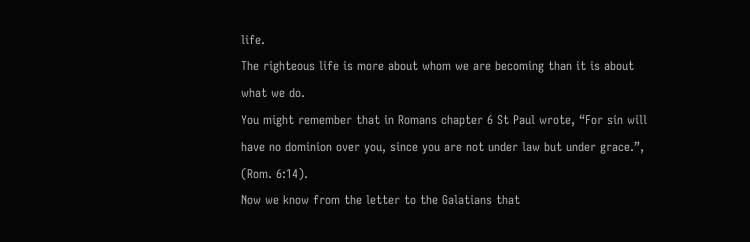life.
The righteous life is more about whom we are becoming than it is about what we do.
You might remember that in Romans chapter 6 St Paul wrote, “For sin will have no dominion over you, since you are not under law but under grace.”, (Rom. 6:14).
Now we know from the letter to the Galatians that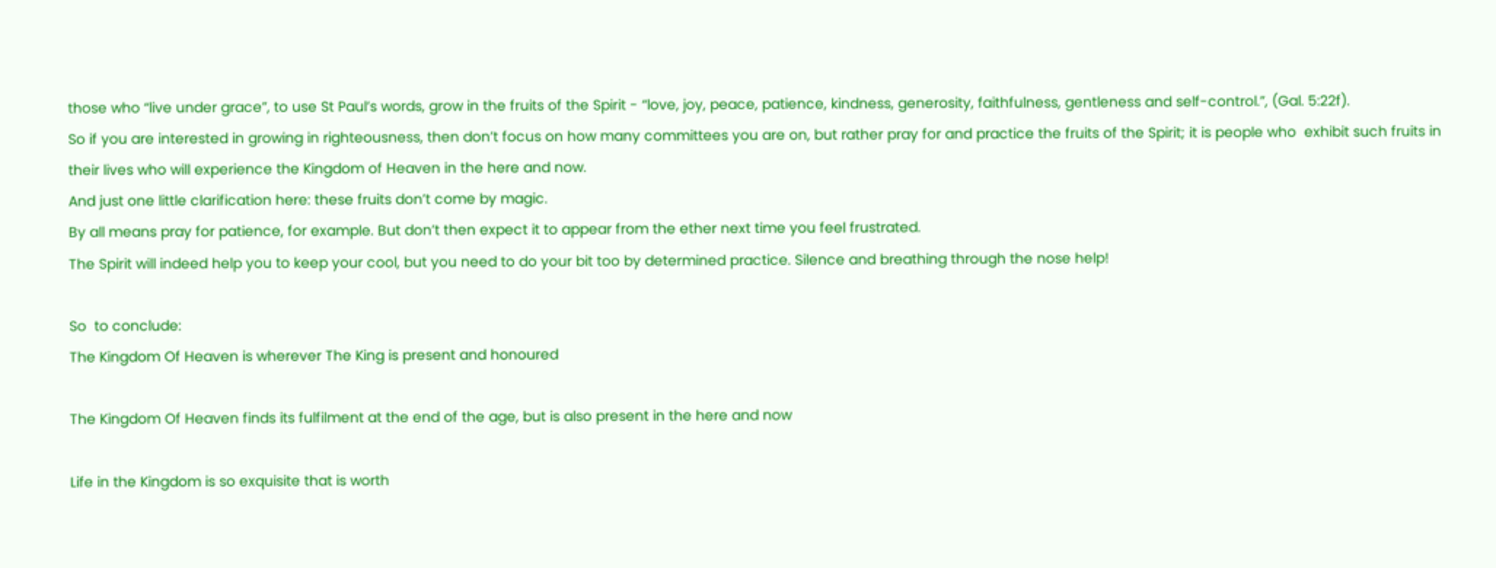those who “live under grace”, to use St Paul’s words, grow in the fruits of the Spirit - “love, joy, peace, patience, kindness, generosity, faithfulness, gentleness and self-control.”, (Gal. 5:22f).
So if you are interested in growing in righteousness, then don’t focus on how many committees you are on, but rather pray for and practice the fruits of the Spirit; it is people who  exhibit such fruits in their lives who will experience the Kingdom of Heaven in the here and now.
And just one little clarification here: these fruits don’t come by magic.
By all means pray for patience, for example. But don’t then expect it to appear from the ether next time you feel frustrated.
The Spirit will indeed help you to keep your cool, but you need to do your bit too by determined practice. Silence and breathing through the nose help!

So  to conclude:
The Kingdom Of Heaven is wherever The King is present and honoured

The Kingdom Of Heaven finds its fulfilment at the end of the age, but is also present in the here and now

Life in the Kingdom is so exquisite that is worth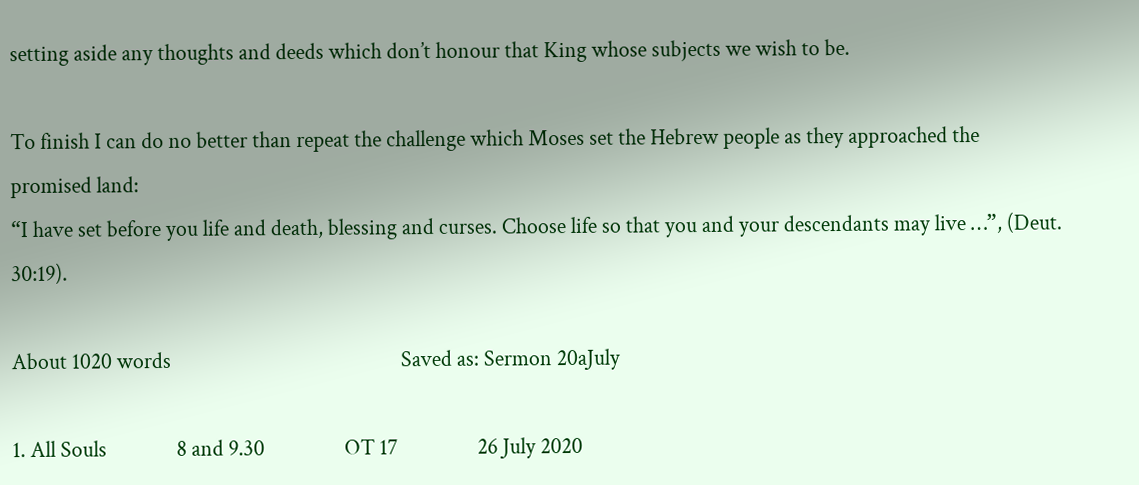setting aside any thoughts and deeds which don’t honour that King whose subjects we wish to be.

To finish I can do no better than repeat the challenge which Moses set the Hebrew people as they approached the promised land:
“I have set before you life and death, blessing and curses. Choose life so that you and your descendants may live …”, (Deut. 30:19).

About 1020 words                                              Saved as: Sermon 20aJuly

1. All Souls              8 and 9.30                OT 17                26 July 2020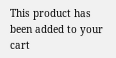This product has been added to your cart